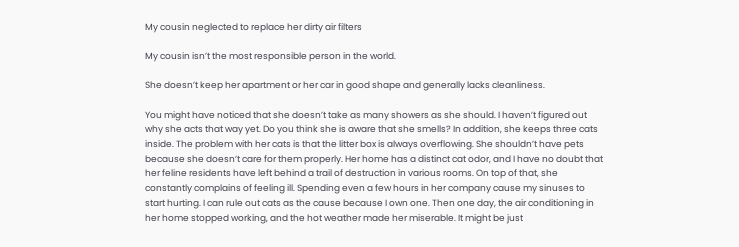My cousin neglected to replace her dirty air filters

My cousin isn’t the most responsible person in the world.

She doesn’t keep her apartment or her car in good shape and generally lacks cleanliness.

You might have noticed that she doesn’t take as many showers as she should. I haven’t figured out why she acts that way yet. Do you think she is aware that she smells? In addition, she keeps three cats inside. The problem with her cats is that the litter box is always overflowing. She shouldn’t have pets because she doesn’t care for them properly. Her home has a distinct cat odor, and I have no doubt that her feline residents have left behind a trail of destruction in various rooms. On top of that, she constantly complains of feeling ill. Spending even a few hours in her company cause my sinuses to start hurting. I can rule out cats as the cause because I own one. Then one day, the air conditioning in her home stopped working, and the hot weather made her miserable. It might be just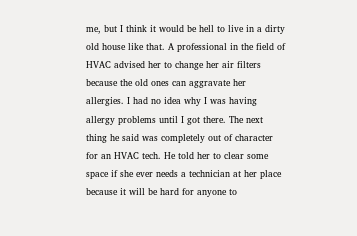me, but I think it would be hell to live in a dirty old house like that. A professional in the field of HVAC advised her to change her air filters because the old ones can aggravate her allergies. I had no idea why I was having allergy problems until I got there. The next thing he said was completely out of character for an HVAC tech. He told her to clear some space if she ever needs a technician at her place because it will be hard for anyone to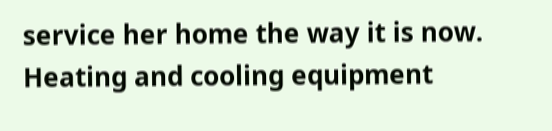service her home the way it is now.
Heating and cooling equipment